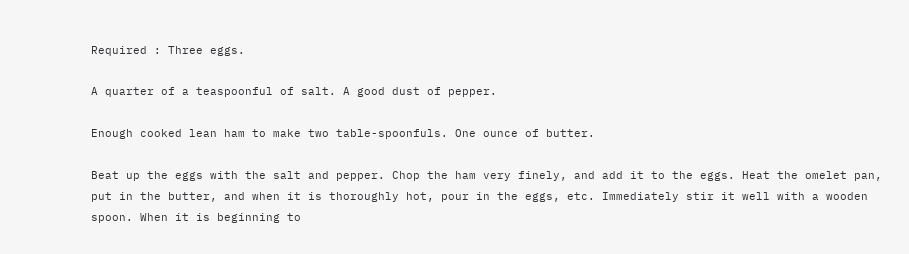Required : Three eggs.

A quarter of a teaspoonful of salt. A good dust of pepper.

Enough cooked lean ham to make two table-spoonfuls. One ounce of butter.

Beat up the eggs with the salt and pepper. Chop the ham very finely, and add it to the eggs. Heat the omelet pan, put in the butter, and when it is thoroughly hot, pour in the eggs, etc. Immediately stir it well with a wooden spoon. When it is beginning to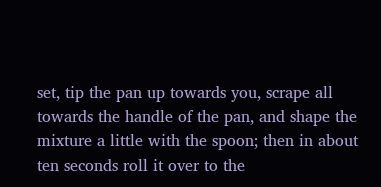set, tip the pan up towards you, scrape all towards the handle of the pan, and shape the mixture a little with the spoon; then in about ten seconds roll it over to the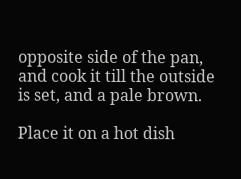opposite side of the pan, and cook it till the outside is set, and a pale brown.

Place it on a hot dish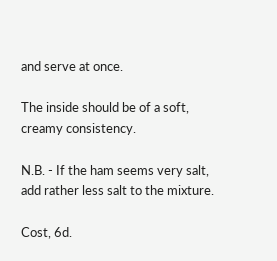and serve at once.

The inside should be of a soft, creamy consistency.

N.B. - If the ham seems very salt, add rather less salt to the mixture.

Cost, 6d.